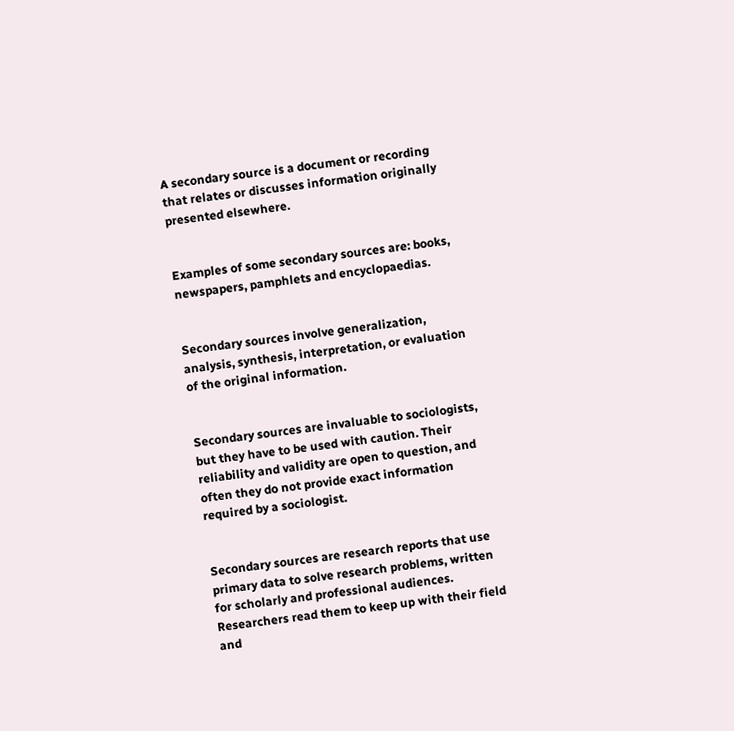A secondary source is a document or recording that relates or discusses information originally presented elsewhere.


Examples of some secondary sources are: books, newspapers, pamphlets and encyclopaedias.


Secondary sources involve generalization, analysis, synthesis, interpretation, or evaluation of the original information.


Secondary sources are invaluable to sociologists, but they have to be used with caution. Their reliability and validity are open to question, and often they do not provide exact information required by a sociologist.


Secondary sources are research reports that use primary data to solve research problems, written for scholarly and professional audiences. Researchers read them to keep up with their field and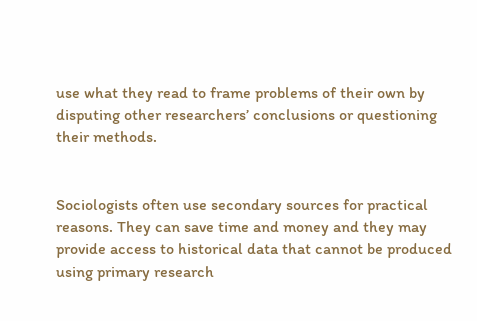use what they read to frame problems of their own by disputing other researchers’ conclusions or questioning their methods.


Sociologists often use secondary sources for practical reasons. They can save time and money and they may provide access to historical data that cannot be produced using primary research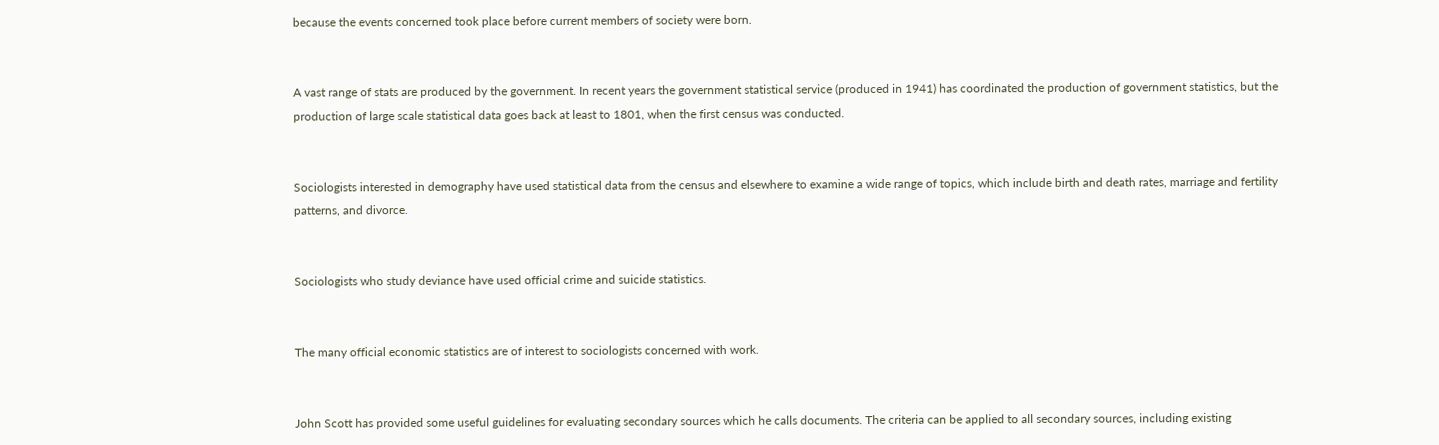because the events concerned took place before current members of society were born.


A vast range of stats are produced by the government. In recent years the government statistical service (produced in 1941) has coordinated the production of government statistics, but the production of large scale statistical data goes back at least to 1801, when the first census was conducted.


Sociologists interested in demography have used statistical data from the census and elsewhere to examine a wide range of topics, which include birth and death rates, marriage and fertility patterns, and divorce.


Sociologists who study deviance have used official crime and suicide statistics.


The many official economic statistics are of interest to sociologists concerned with work.


John Scott has provided some useful guidelines for evaluating secondary sources which he calls documents. The criteria can be applied to all secondary sources, including existing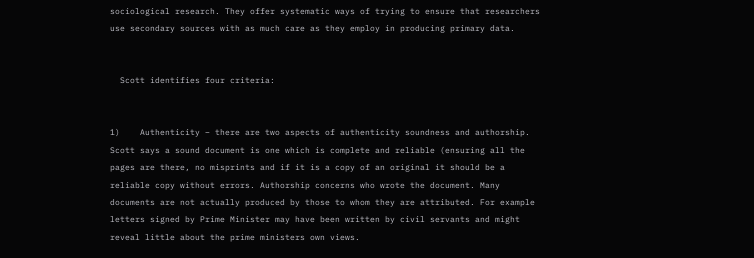sociological research. They offer systematic ways of trying to ensure that researchers use secondary sources with as much care as they employ in producing primary data.


  Scott identifies four criteria:


1)    Authenticity – there are two aspects of authenticity soundness and authorship. Scott says a sound document is one which is complete and reliable (ensuring all the pages are there, no misprints and if it is a copy of an original it should be a reliable copy without errors. Authorship concerns who wrote the document. Many documents are not actually produced by those to whom they are attributed. For example letters signed by Prime Minister may have been written by civil servants and might reveal little about the prime ministers own views.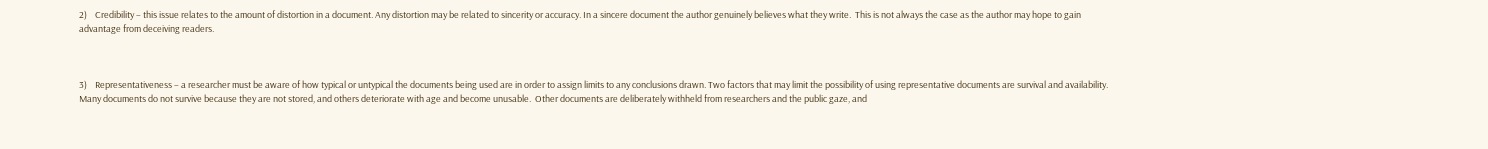2)    Credibility – this issue relates to the amount of distortion in a document. Any distortion may be related to sincerity or accuracy. In a sincere document the author genuinely believes what they write.  This is not always the case as the author may hope to gain advantage from deceiving readers.



3)    Representativeness – a researcher must be aware of how typical or untypical the documents being used are in order to assign limits to any conclusions drawn. Two factors that may limit the possibility of using representative documents are survival and availability. Many documents do not survive because they are not stored, and others deteriorate with age and become unusable.  Other documents are deliberately withheld from researchers and the public gaze, and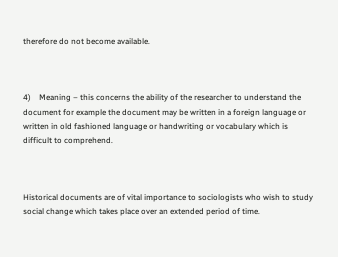therefore do not become available.



4)    Meaning – this concerns the ability of the researcher to understand the document for example the document may be written in a foreign language or written in old fashioned language or handwriting or vocabulary which is difficult to comprehend.



Historical documents are of vital importance to sociologists who wish to study social change which takes place over an extended period of time.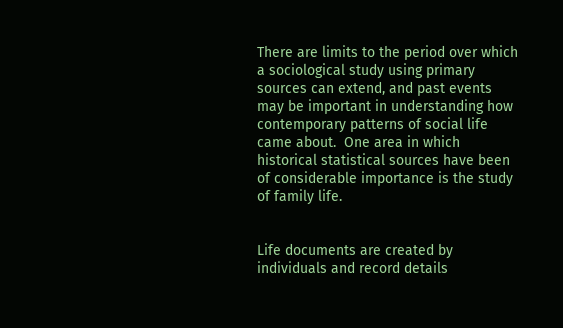There are limits to the period over which a sociological study using primary sources can extend, and past events may be important in understanding how contemporary patterns of social life came about.  One area in which historical statistical sources have been of considerable importance is the study of family life.


Life documents are created by individuals and record details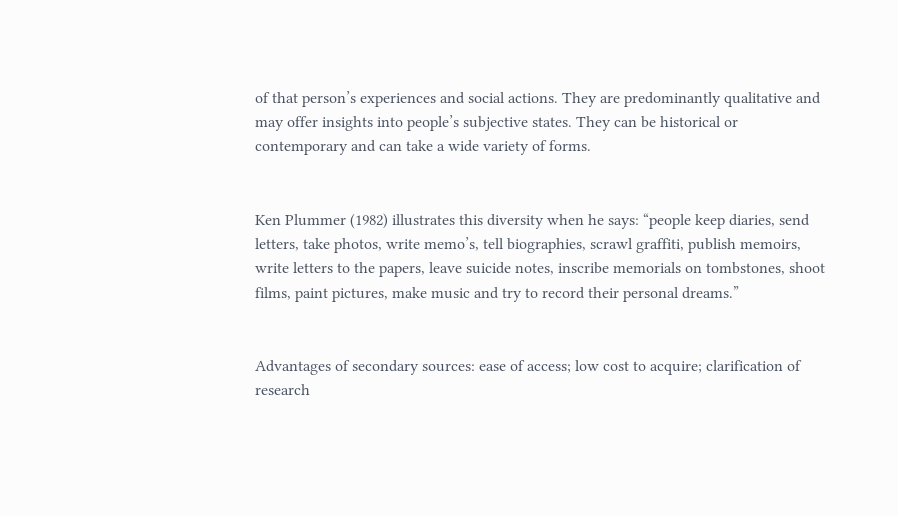of that person’s experiences and social actions. They are predominantly qualitative and may offer insights into people’s subjective states. They can be historical or contemporary and can take a wide variety of forms.


Ken Plummer (1982) illustrates this diversity when he says: “people keep diaries, send letters, take photos, write memo’s, tell biographies, scrawl graffiti, publish memoirs, write letters to the papers, leave suicide notes, inscribe memorials on tombstones, shoot films, paint pictures, make music and try to record their personal dreams.”


Advantages of secondary sources: ease of access; low cost to acquire; clarification of research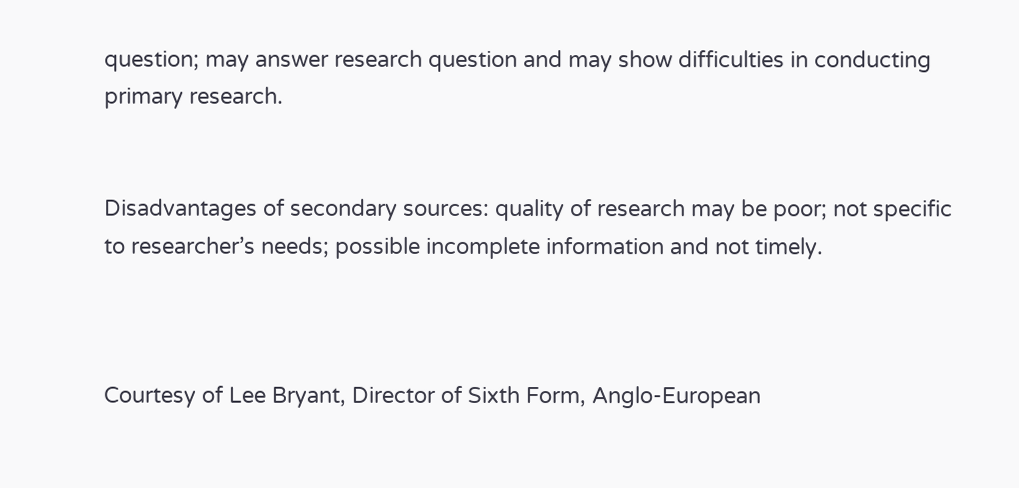question; may answer research question and may show difficulties in conducting primary research.


Disadvantages of secondary sources: quality of research may be poor; not specific to researcher’s needs; possible incomplete information and not timely.



Courtesy of Lee Bryant, Director of Sixth Form, Anglo-European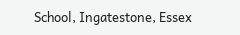School, Ingatestone, Essex